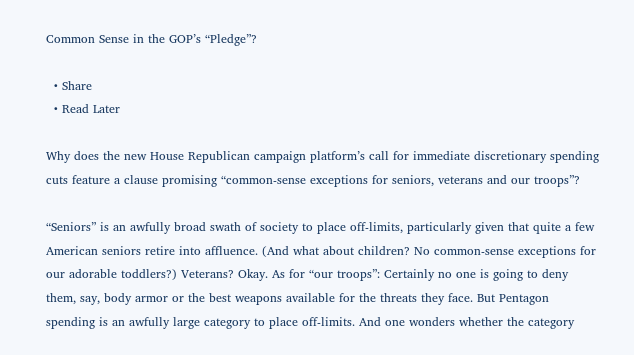Common Sense in the GOP’s “Pledge”?

  • Share
  • Read Later

Why does the new House Republican campaign platform’s call for immediate discretionary spending cuts feature a clause promising “common-sense exceptions for seniors, veterans and our troops”?

“Seniors” is an awfully broad swath of society to place off-limits, particularly given that quite a few American seniors retire into affluence. (And what about children? No common-sense exceptions for our adorable toddlers?) Veterans? Okay. As for “our troops”: Certainly no one is going to deny them, say, body armor or the best weapons available for the threats they face. But Pentagon spending is an awfully large category to place off-limits. And one wonders whether the category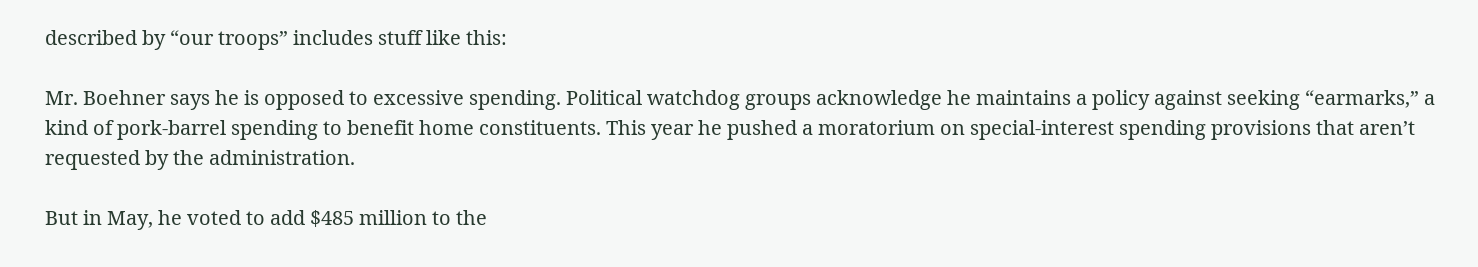described by “our troops” includes stuff like this:

Mr. Boehner says he is opposed to excessive spending. Political watchdog groups acknowledge he maintains a policy against seeking “earmarks,” a kind of pork-barrel spending to benefit home constituents. This year he pushed a moratorium on special-interest spending provisions that aren’t requested by the administration.

But in May, he voted to add $485 million to the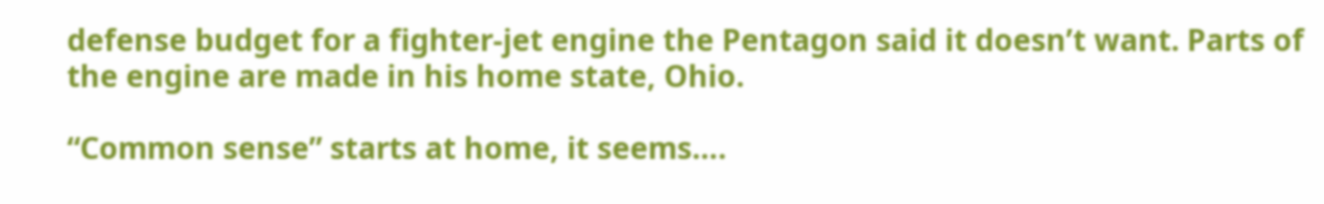defense budget for a fighter-jet engine the Pentagon said it doesn’t want. Parts of the engine are made in his home state, Ohio.

“Common sense” starts at home, it seems….